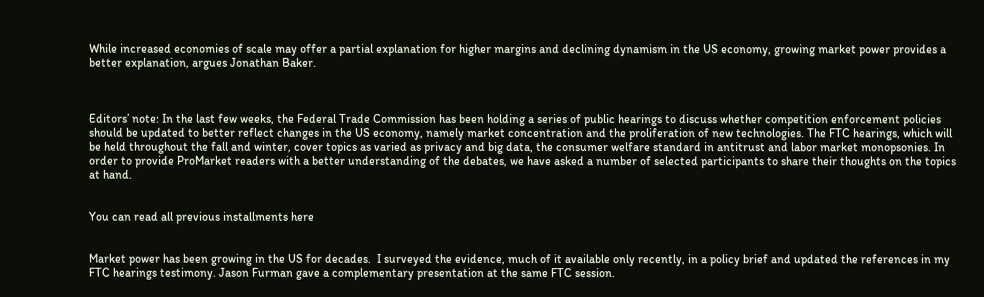While increased economies of scale may offer a partial explanation for higher margins and declining dynamism in the US economy, growing market power provides a better explanation, argues Jonathan Baker.



Editors’ note: In the last few weeks, the Federal Trade Commission has been holding a series of public hearings to discuss whether competition enforcement policies should be updated to better reflect changes in the US economy, namely market concentration and the proliferation of new technologies. The FTC hearings, which will be held throughout the fall and winter, cover topics as varied as privacy and big data, the consumer welfare standard in antitrust and labor market monopsonies. In order to provide ProMarket readers with a better understanding of the debates, we have asked a number of selected participants to share their thoughts on the topics at hand.


You can read all previous installments here


Market power has been growing in the US for decades.  I surveyed the evidence, much of it available only recently, in a policy brief and updated the references in my FTC hearings testimony. Jason Furman gave a complementary presentation at the same FTC session.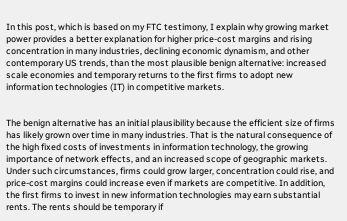In this post, which is based on my FTC testimony, I explain why growing market power provides a better explanation for higher price-cost margins and rising concentration in many industries, declining economic dynamism, and other contemporary US trends, than the most plausible benign alternative: increased scale economies and temporary returns to the first firms to adopt new information technologies (IT) in competitive markets.


The benign alternative has an initial plausibility because the efficient size of firms has likely grown over time in many industries. That is the natural consequence of the high fixed costs of investments in information technology, the growing importance of network effects, and an increased scope of geographic markets. Under such circumstances, firms could grow larger, concentration could rise, and price-cost margins could increase even if markets are competitive. In addition, the first firms to invest in new information technologies may earn substantial rents. The rents should be temporary if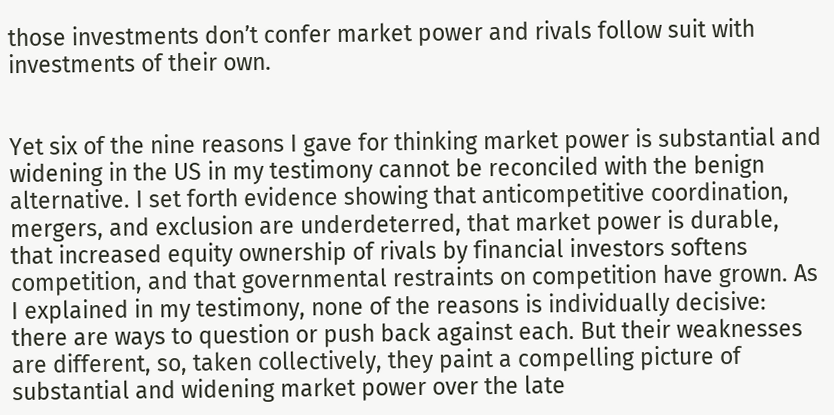those investments don’t confer market power and rivals follow suit with investments of their own.


Yet six of the nine reasons I gave for thinking market power is substantial and widening in the US in my testimony cannot be reconciled with the benign alternative. I set forth evidence showing that anticompetitive coordination, mergers, and exclusion are underdeterred, that market power is durable, that increased equity ownership of rivals by financial investors softens competition, and that governmental restraints on competition have grown. As I explained in my testimony, none of the reasons is individually decisive: there are ways to question or push back against each. But their weaknesses are different, so, taken collectively, they paint a compelling picture of substantial and widening market power over the late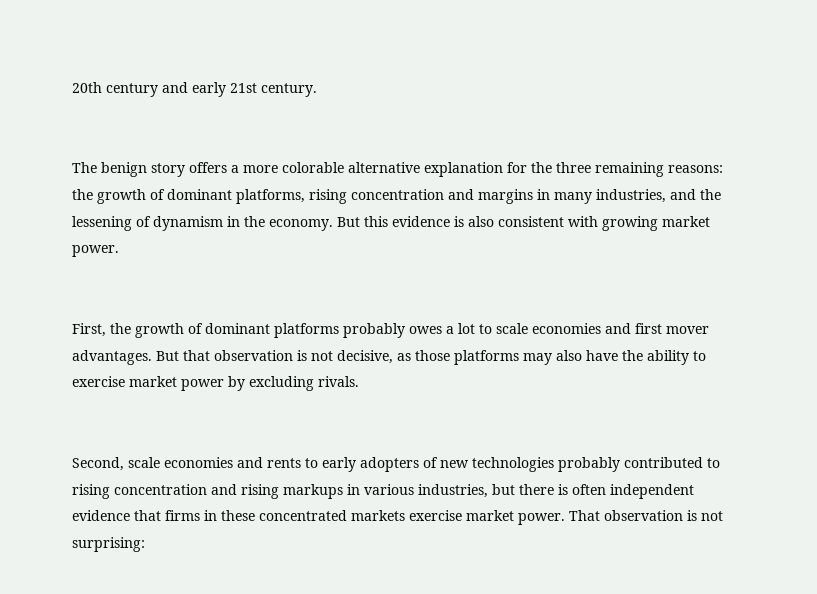20th century and early 21st century.


The benign story offers a more colorable alternative explanation for the three remaining reasons: the growth of dominant platforms, rising concentration and margins in many industries, and the lessening of dynamism in the economy. But this evidence is also consistent with growing market power.


First, the growth of dominant platforms probably owes a lot to scale economies and first mover advantages. But that observation is not decisive, as those platforms may also have the ability to exercise market power by excluding rivals.


Second, scale economies and rents to early adopters of new technologies probably contributed to rising concentration and rising markups in various industries, but there is often independent evidence that firms in these concentrated markets exercise market power. That observation is not surprising: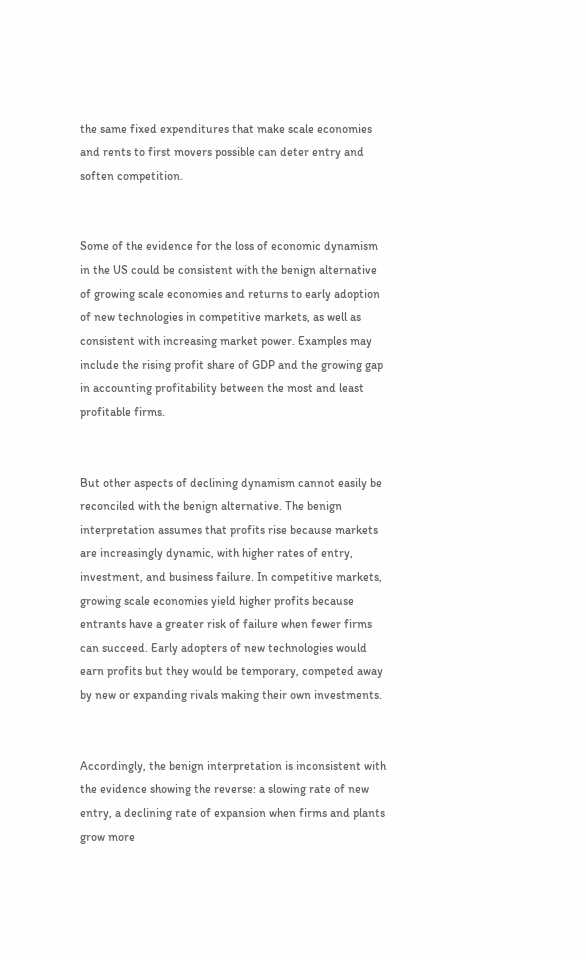the same fixed expenditures that make scale economies and rents to first movers possible can deter entry and soften competition.


Some of the evidence for the loss of economic dynamism in the US could be consistent with the benign alternative of growing scale economies and returns to early adoption of new technologies in competitive markets, as well as consistent with increasing market power. Examples may include the rising profit share of GDP and the growing gap in accounting profitability between the most and least profitable firms.


But other aspects of declining dynamism cannot easily be reconciled with the benign alternative. The benign interpretation assumes that profits rise because markets are increasingly dynamic, with higher rates of entry, investment, and business failure. In competitive markets, growing scale economies yield higher profits because entrants have a greater risk of failure when fewer firms can succeed. Early adopters of new technologies would earn profits but they would be temporary, competed away by new or expanding rivals making their own investments.


Accordingly, the benign interpretation is inconsistent with the evidence showing the reverse: a slowing rate of new entry, a declining rate of expansion when firms and plants grow more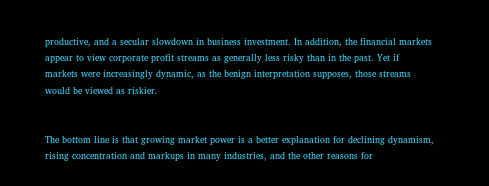productive, and a secular slowdown in business investment. In addition, the financial markets appear to view corporate profit streams as generally less risky than in the past. Yet if markets were increasingly dynamic, as the benign interpretation supposes, those streams would be viewed as riskier.


The bottom line is that growing market power is a better explanation for declining dynamism, rising concentration and markups in many industries, and the other reasons for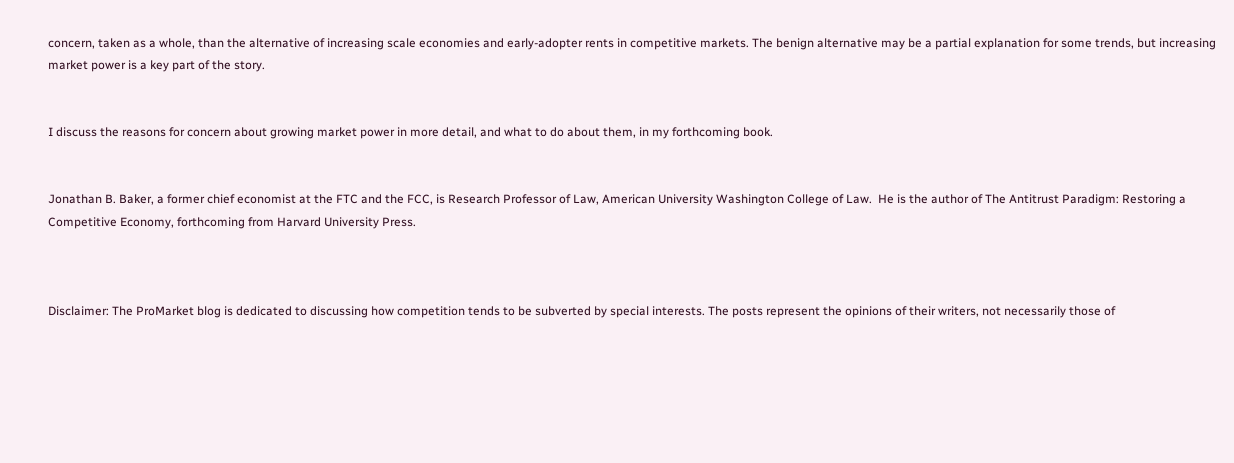concern, taken as a whole, than the alternative of increasing scale economies and early-adopter rents in competitive markets. The benign alternative may be a partial explanation for some trends, but increasing market power is a key part of the story.


I discuss the reasons for concern about growing market power in more detail, and what to do about them, in my forthcoming book.


Jonathan B. Baker, a former chief economist at the FTC and the FCC, is Research Professor of Law, American University Washington College of Law.  He is the author of The Antitrust Paradigm: Restoring a Competitive Economy, forthcoming from Harvard University Press.



Disclaimer: The ProMarket blog is dedicated to discussing how competition tends to be subverted by special interests. The posts represent the opinions of their writers, not necessarily those of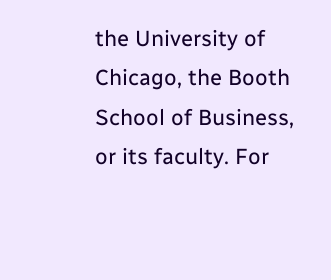the University of Chicago, the Booth School of Business, or its faculty. For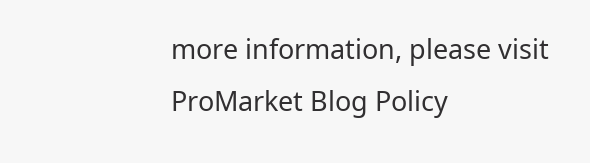more information, please visit ProMarket Blog Policy